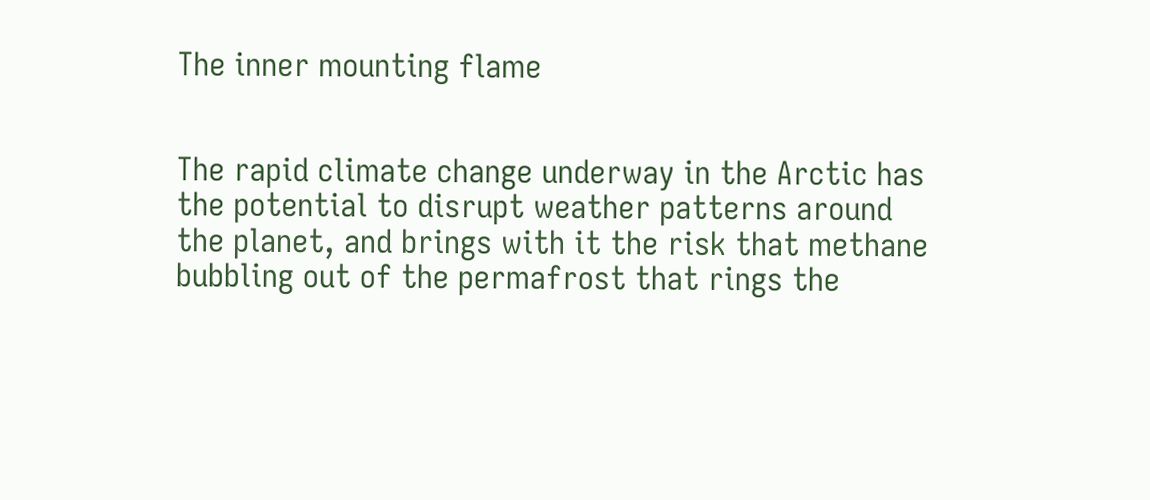The inner mounting flame


The rapid climate change underway in the Arctic has the potential to disrupt weather patterns around the planet, and brings with it the risk that methane bubbling out of the permafrost that rings the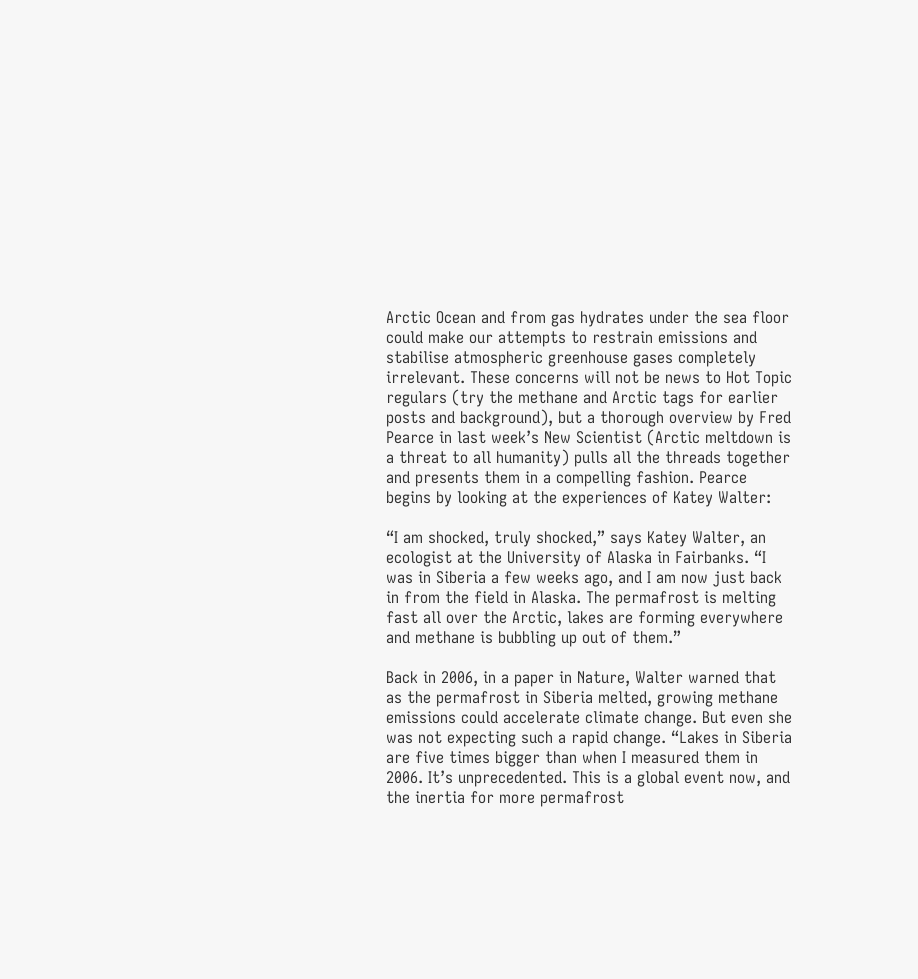Arctic Ocean and from gas hydrates under the sea floor could make our attempts to restrain emissions and stabilise atmospheric greenhouse gases completely irrelevant. These concerns will not be news to Hot Topic regulars (try the methane and Arctic tags for earlier posts and background), but a thorough overview by Fred Pearce in last week’s New Scientist (Arctic meltdown is a threat to all humanity) pulls all the threads together and presents them in a compelling fashion. Pearce begins by looking at the experiences of Katey Walter:

“I am shocked, truly shocked,” says Katey Walter, an ecologist at the University of Alaska in Fairbanks. “I was in Siberia a few weeks ago, and I am now just back in from the field in Alaska. The permafrost is melting fast all over the Arctic, lakes are forming everywhere and methane is bubbling up out of them.”

Back in 2006, in a paper in Nature, Walter warned that as the permafrost in Siberia melted, growing methane emissions could accelerate climate change. But even she was not expecting such a rapid change. “Lakes in Siberia are five times bigger than when I measured them in 2006. It’s unprecedented. This is a global event now, and the inertia for more permafrost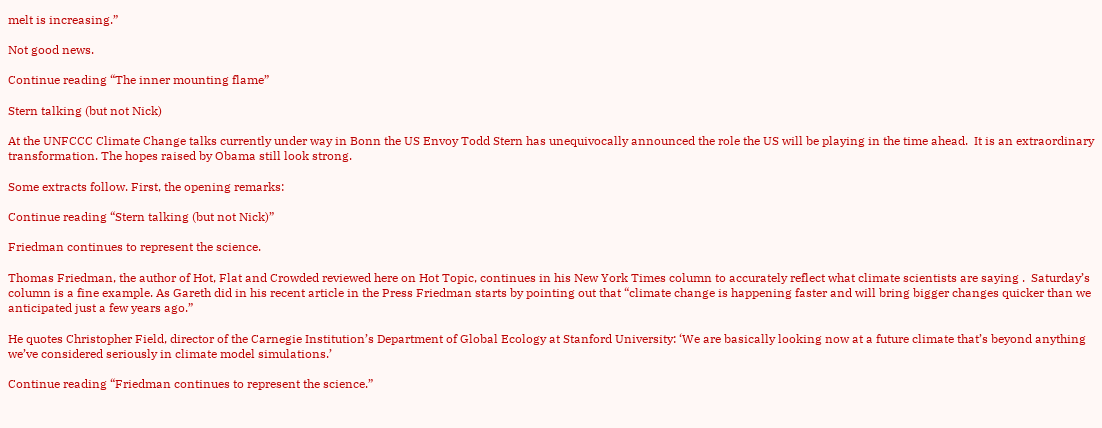melt is increasing.”

Not good news.

Continue reading “The inner mounting flame”

Stern talking (but not Nick)

At the UNFCCC Climate Change talks currently under way in Bonn the US Envoy Todd Stern has unequivocally announced the role the US will be playing in the time ahead.  It is an extraordinary transformation. The hopes raised by Obama still look strong.

Some extracts follow. First, the opening remarks:

Continue reading “Stern talking (but not Nick)”

Friedman continues to represent the science.

Thomas Friedman, the author of Hot, Flat and Crowded reviewed here on Hot Topic, continues in his New York Times column to accurately reflect what climate scientists are saying .  Saturday’s column is a fine example. As Gareth did in his recent article in the Press Friedman starts by pointing out that “climate change is happening faster and will bring bigger changes quicker than we anticipated just a few years ago.”

He quotes Christopher Field, director of the Carnegie Institution’s Department of Global Ecology at Stanford University: ‘We are basically looking now at a future climate that’s beyond anything we’ve considered seriously in climate model simulations.’

Continue reading “Friedman continues to represent the science.”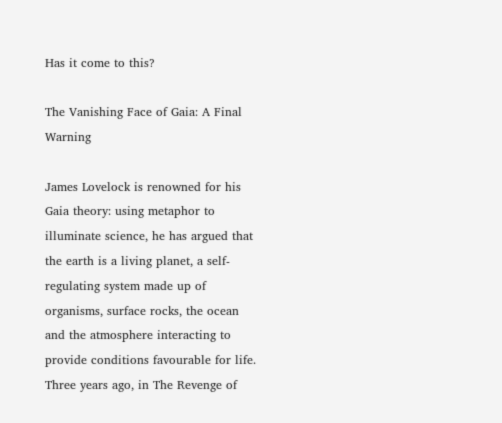Has it come to this?

The Vanishing Face of Gaia: A Final Warning

James Lovelock is renowned for his Gaia theory: using metaphor to illuminate science, he has argued that the earth is a living planet, a self-regulating system made up of organisms, surface rocks, the ocean and the atmosphere interacting to provide conditions favourable for life. Three years ago, in The Revenge of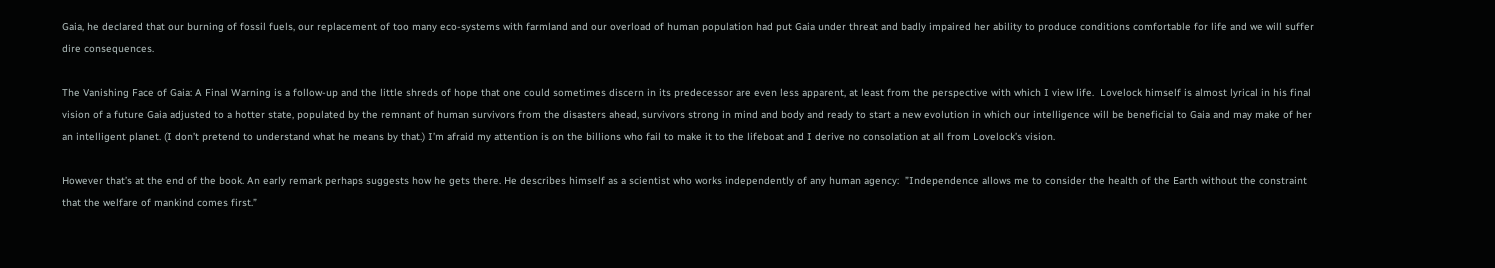Gaia, he declared that our burning of fossil fuels, our replacement of too many eco-systems with farmland and our overload of human population had put Gaia under threat and badly impaired her ability to produce conditions comfortable for life and we will suffer dire consequences.

The Vanishing Face of Gaia: A Final Warning is a follow-up and the little shreds of hope that one could sometimes discern in its predecessor are even less apparent, at least from the perspective with which I view life.  Lovelock himself is almost lyrical in his final vision of a future Gaia adjusted to a hotter state, populated by the remnant of human survivors from the disasters ahead, survivors strong in mind and body and ready to start a new evolution in which our intelligence will be beneficial to Gaia and may make of her an intelligent planet. (I don’t pretend to understand what he means by that.) I’m afraid my attention is on the billions who fail to make it to the lifeboat and I derive no consolation at all from Lovelock’s vision.

However that’s at the end of the book. An early remark perhaps suggests how he gets there. He describes himself as a scientist who works independently of any human agency:  ”Independence allows me to consider the health of the Earth without the constraint that the welfare of mankind comes first.”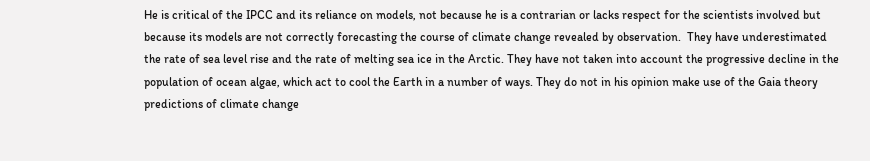He is critical of the IPCC and its reliance on models, not because he is a contrarian or lacks respect for the scientists involved but because its models are not correctly forecasting the course of climate change revealed by observation.  They have underestimated the rate of sea level rise and the rate of melting sea ice in the Arctic. They have not taken into account the progressive decline in the population of ocean algae, which act to cool the Earth in a number of ways. They do not in his opinion make use of the Gaia theory predictions of climate change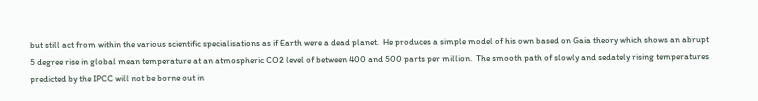but still act from within the various scientific specialisations as if Earth were a dead planet.  He produces a simple model of his own based on Gaia theory which shows an abrupt 5 degree rise in global mean temperature at an atmospheric CO2 level of between 400 and 500 parts per million.  The smooth path of slowly and sedately rising temperatures predicted by the IPCC will not be borne out in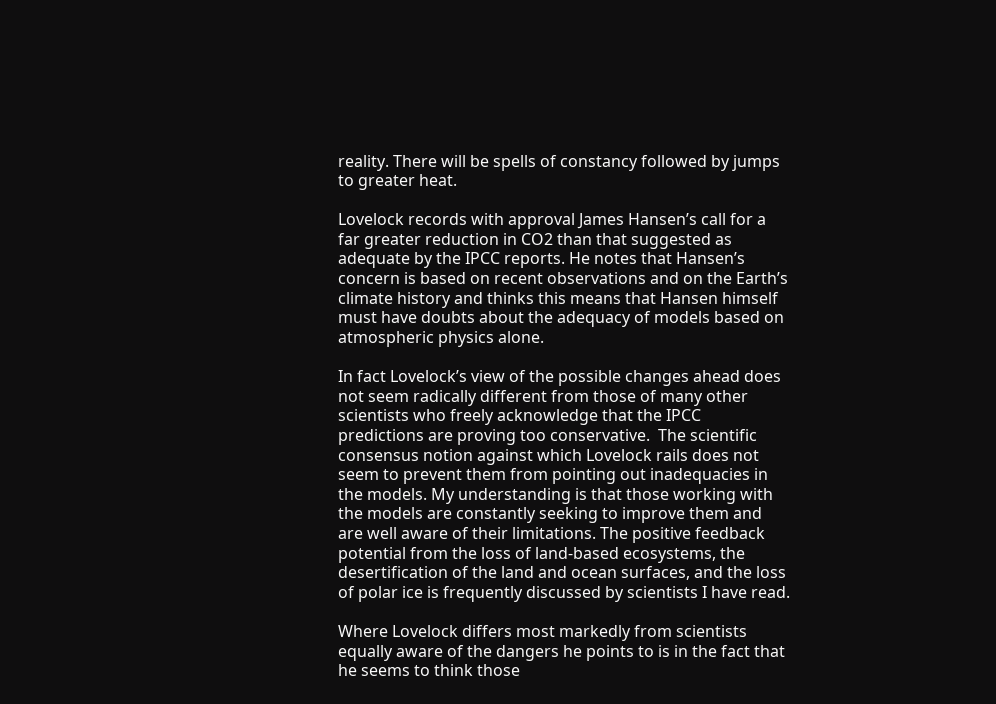reality. There will be spells of constancy followed by jumps to greater heat.

Lovelock records with approval James Hansen’s call for a far greater reduction in CO2 than that suggested as adequate by the IPCC reports. He notes that Hansen’s concern is based on recent observations and on the Earth’s climate history and thinks this means that Hansen himself must have doubts about the adequacy of models based on atmospheric physics alone.

In fact Lovelock’s view of the possible changes ahead does not seem radically different from those of many other scientists who freely acknowledge that the IPCC predictions are proving too conservative.  The scientific consensus notion against which Lovelock rails does not seem to prevent them from pointing out inadequacies in the models. My understanding is that those working with the models are constantly seeking to improve them and are well aware of their limitations. The positive feedback potential from the loss of land-based ecosystems, the desertification of the land and ocean surfaces, and the loss of polar ice is frequently discussed by scientists I have read.

Where Lovelock differs most markedly from scientists equally aware of the dangers he points to is in the fact that he seems to think those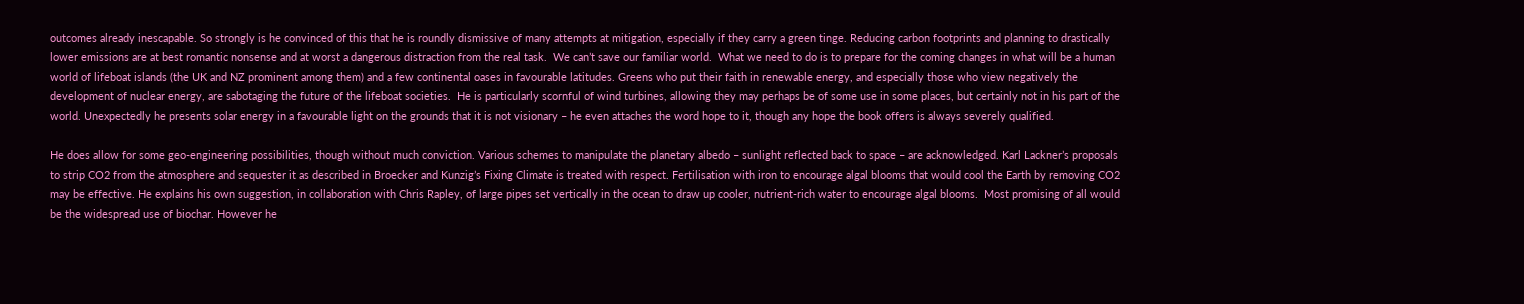outcomes already inescapable. So strongly is he convinced of this that he is roundly dismissive of many attempts at mitigation, especially if they carry a green tinge. Reducing carbon footprints and planning to drastically lower emissions are at best romantic nonsense and at worst a dangerous distraction from the real task.  We can’t save our familiar world.  What we need to do is to prepare for the coming changes in what will be a human world of lifeboat islands (the UK and NZ prominent among them) and a few continental oases in favourable latitudes. Greens who put their faith in renewable energy, and especially those who view negatively the development of nuclear energy, are sabotaging the future of the lifeboat societies.  He is particularly scornful of wind turbines, allowing they may perhaps be of some use in some places, but certainly not in his part of the world. Unexpectedly he presents solar energy in a favourable light on the grounds that it is not visionary – he even attaches the word hope to it, though any hope the book offers is always severely qualified.

He does allow for some geo-engineering possibilities, though without much conviction. Various schemes to manipulate the planetary albedo – sunlight reflected back to space – are acknowledged. Karl Lackner’s proposals to strip CO2 from the atmosphere and sequester it as described in Broecker and Kunzig’s Fixing Climate is treated with respect. Fertilisation with iron to encourage algal blooms that would cool the Earth by removing CO2 may be effective. He explains his own suggestion, in collaboration with Chris Rapley, of large pipes set vertically in the ocean to draw up cooler, nutrient-rich water to encourage algal blooms.  Most promising of all would be the widespread use of biochar. However he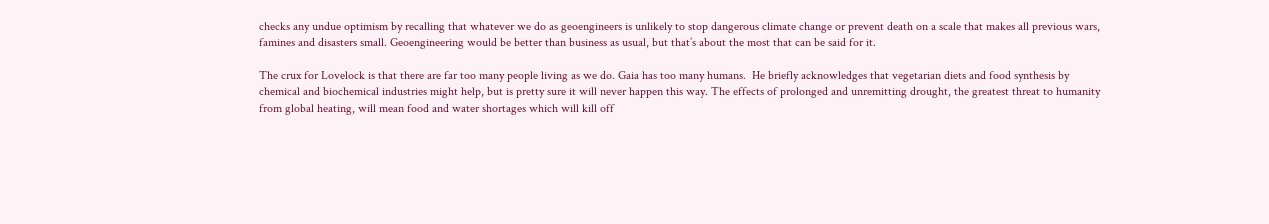checks any undue optimism by recalling that whatever we do as geoengineers is unlikely to stop dangerous climate change or prevent death on a scale that makes all previous wars, famines and disasters small. Geoengineering would be better than business as usual, but that’s about the most that can be said for it.

The crux for Lovelock is that there are far too many people living as we do. Gaia has too many humans.  He briefly acknowledges that vegetarian diets and food synthesis by chemical and biochemical industries might help, but is pretty sure it will never happen this way. The effects of prolonged and unremitting drought, the greatest threat to humanity from global heating, will mean food and water shortages which will kill off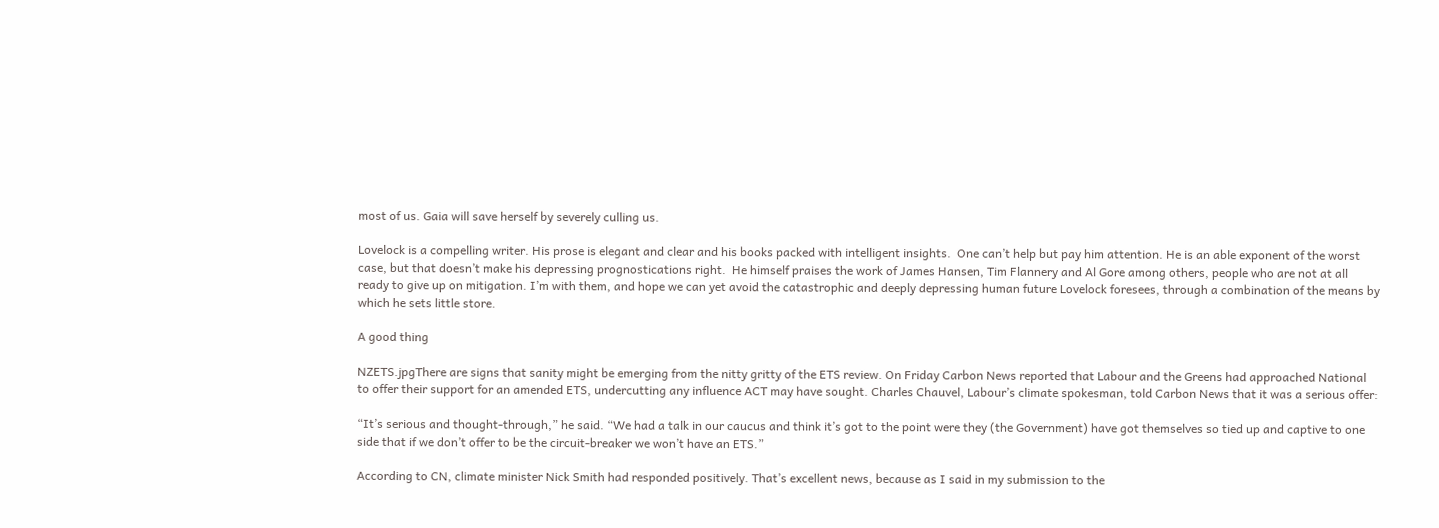most of us. Gaia will save herself by severely culling us.

Lovelock is a compelling writer. His prose is elegant and clear and his books packed with intelligent insights.  One can’t help but pay him attention. He is an able exponent of the worst case, but that doesn’t make his depressing prognostications right.  He himself praises the work of James Hansen, Tim Flannery and Al Gore among others, people who are not at all ready to give up on mitigation. I’m with them, and hope we can yet avoid the catastrophic and deeply depressing human future Lovelock foresees, through a combination of the means by which he sets little store.

A good thing

NZETS.jpgThere are signs that sanity might be emerging from the nitty gritty of the ETS review. On Friday Carbon News reported that Labour and the Greens had approached National to offer their support for an amended ETS, undercutting any influence ACT may have sought. Charles Chauvel, Labour’s climate spokesman, told Carbon News that it was a serious offer:

“It’s serious and thought-through,” he said. “We had a talk in our caucus and think it’s got to the point were they (the Government) have got themselves so tied up and captive to one side that if we don’t offer to be the circuit-breaker we won’t have an ETS.”

According to CN, climate minister Nick Smith had responded positively. That’s excellent news, because as I said in my submission to the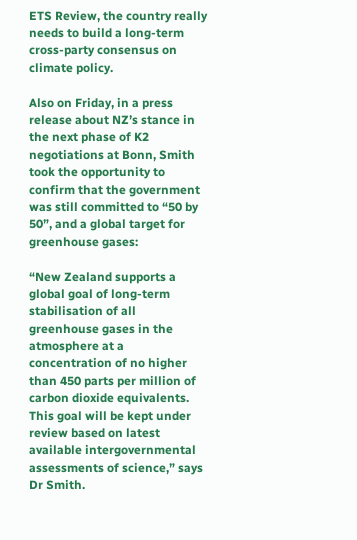ETS Review, the country really needs to build a long-term cross-party consensus on climate policy.

Also on Friday, in a press release about NZ’s stance in the next phase of K2 negotiations at Bonn, Smith took the opportunity to confirm that the government was still committed to “50 by 50”, and a global target for greenhouse gases:

“New Zealand supports a global goal of long-term stabilisation of all greenhouse gases in the atmosphere at a concentration of no higher than 450 parts per million of carbon dioxide equivalents. This goal will be kept under review based on latest available intergovernmental assessments of science,” says Dr Smith.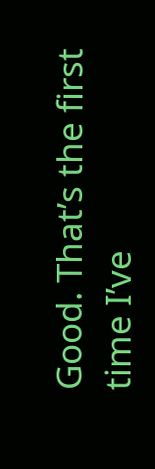Good. That’s the first time I’ve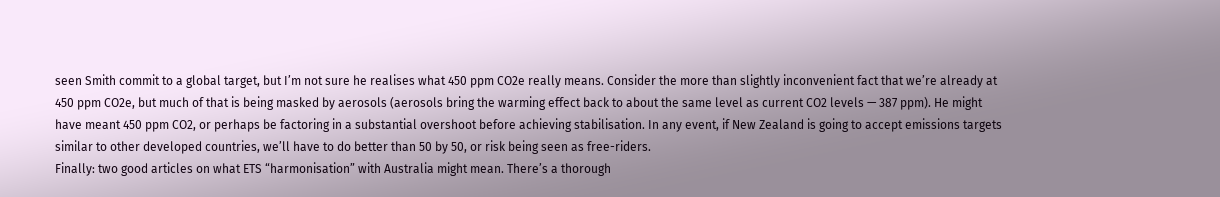seen Smith commit to a global target, but I’m not sure he realises what 450 ppm CO2e really means. Consider the more than slightly inconvenient fact that we’re already at 450 ppm CO2e, but much of that is being masked by aerosols (aerosols bring the warming effect back to about the same level as current CO2 levels — 387 ppm). He might have meant 450 ppm CO2, or perhaps be factoring in a substantial overshoot before achieving stabilisation. In any event, if New Zealand is going to accept emissions targets similar to other developed countries, we’ll have to do better than 50 by 50, or risk being seen as free-riders.
Finally: two good articles on what ETS “harmonisation” with Australia might mean. There’s a thorough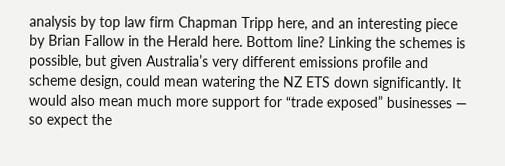analysis by top law firm Chapman Tripp here, and an interesting piece by Brian Fallow in the Herald here. Bottom line? Linking the schemes is possible, but given Australia’s very different emissions profile and scheme design, could mean watering the NZ ETS down significantly. It would also mean much more support for “trade exposed” businesses — so expect the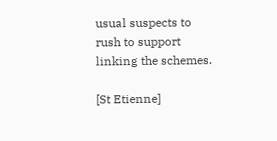usual suspects to rush to support linking the schemes.

[St Etienne]